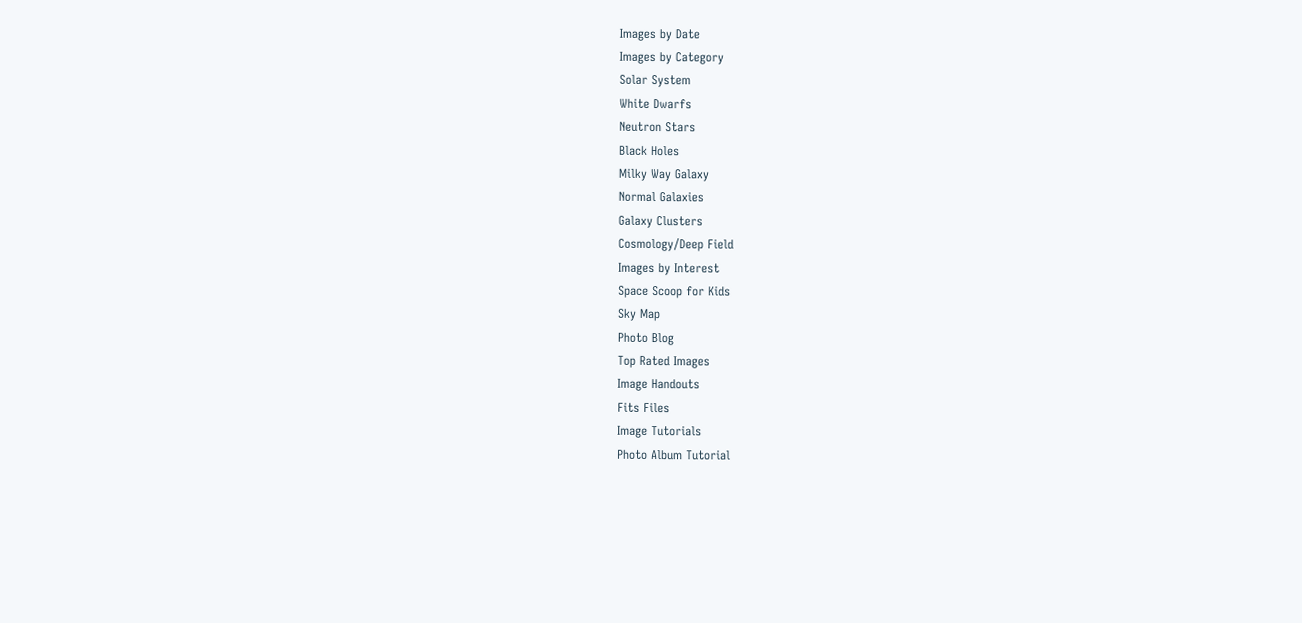Images by Date
Images by Category
Solar System
White Dwarfs
Neutron Stars
Black Holes
Milky Way Galaxy
Normal Galaxies
Galaxy Clusters
Cosmology/Deep Field
Images by Interest
Space Scoop for Kids
Sky Map
Photo Blog
Top Rated Images
Image Handouts
Fits Files
Image Tutorials
Photo Album Tutorial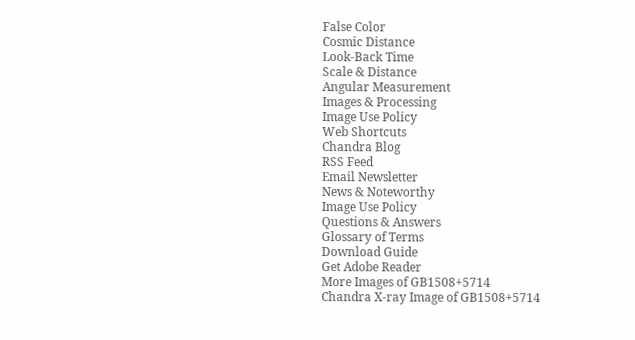False Color
Cosmic Distance
Look-Back Time
Scale & Distance
Angular Measurement
Images & Processing
Image Use Policy
Web Shortcuts
Chandra Blog
RSS Feed
Email Newsletter
News & Noteworthy
Image Use Policy
Questions & Answers
Glossary of Terms
Download Guide
Get Adobe Reader
More Images of GB1508+5714
Chandra X-ray Image of GB1508+5714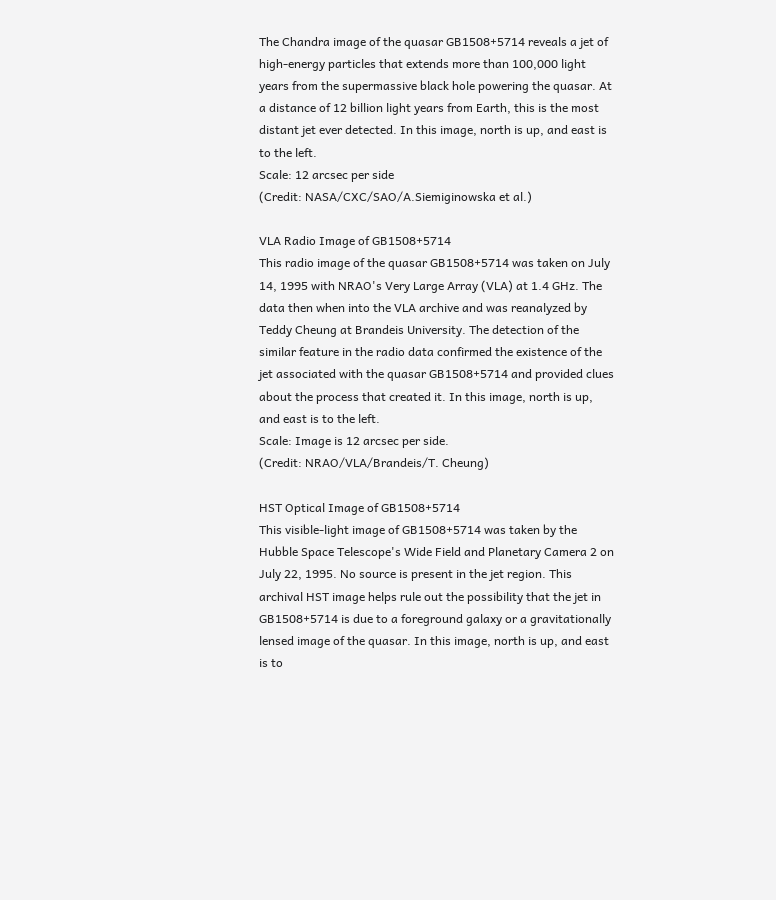The Chandra image of the quasar GB1508+5714 reveals a jet of high-energy particles that extends more than 100,000 light years from the supermassive black hole powering the quasar. At a distance of 12 billion light years from Earth, this is the most distant jet ever detected. In this image, north is up, and east is to the left.
Scale: 12 arcsec per side
(Credit: NASA/CXC/SAO/A.Siemiginowska et al.)

VLA Radio Image of GB1508+5714
This radio image of the quasar GB1508+5714 was taken on July 14, 1995 with NRAO's Very Large Array (VLA) at 1.4 GHz. The data then when into the VLA archive and was reanalyzed by Teddy Cheung at Brandeis University. The detection of the similar feature in the radio data confirmed the existence of the jet associated with the quasar GB1508+5714 and provided clues about the process that created it. In this image, north is up, and east is to the left.
Scale: Image is 12 arcsec per side.
(Credit: NRAO/VLA/Brandeis/T. Cheung)

HST Optical Image of GB1508+5714
This visible-light image of GB1508+5714 was taken by the Hubble Space Telescope's Wide Field and Planetary Camera 2 on July 22, 1995. No source is present in the jet region. This archival HST image helps rule out the possibility that the jet in GB1508+5714 is due to a foreground galaxy or a gravitationally lensed image of the quasar. In this image, north is up, and east is to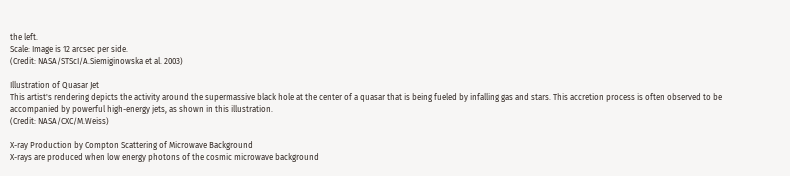the left.
Scale: Image is 12 arcsec per side.
(Credit: NASA/STScI/A.Siemiginowska et al. 2003)

Illustration of Quasar Jet
This artist's rendering depicts the activity around the supermassive black hole at the center of a quasar that is being fueled by infalling gas and stars. This accretion process is often observed to be accompanied by powerful high-energy jets, as shown in this illustration.
(Credit: NASA/CXC/M.Weiss)

X-ray Production by Compton Scattering of Microwave Background
X-rays are produced when low energy photons of the cosmic microwave background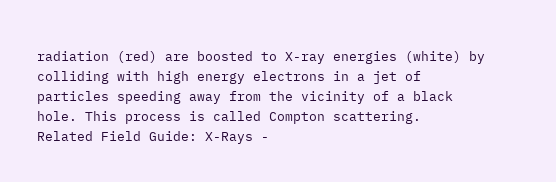radiation (red) are boosted to X-ray energies (white) by colliding with high energy electrons in a jet of particles speeding away from the vicinity of a black hole. This process is called Compton scattering.
Related Field Guide: X-Rays -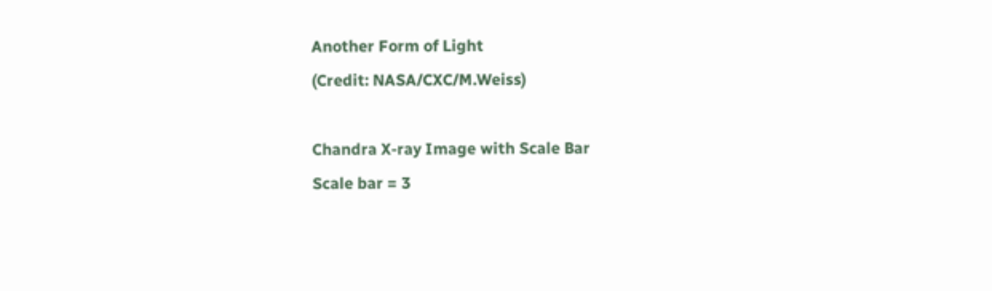Another Form of Light
(Credit: NASA/CXC/M.Weiss)

Chandra X-ray Image with Scale Bar
Scale bar = 3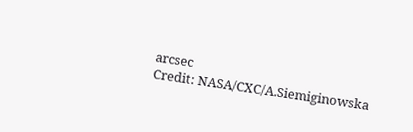arcsec
Credit: NASA/CXC/A.Siemiginowska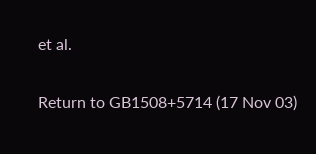et al.

Return to GB1508+5714 (17 Nov 03)